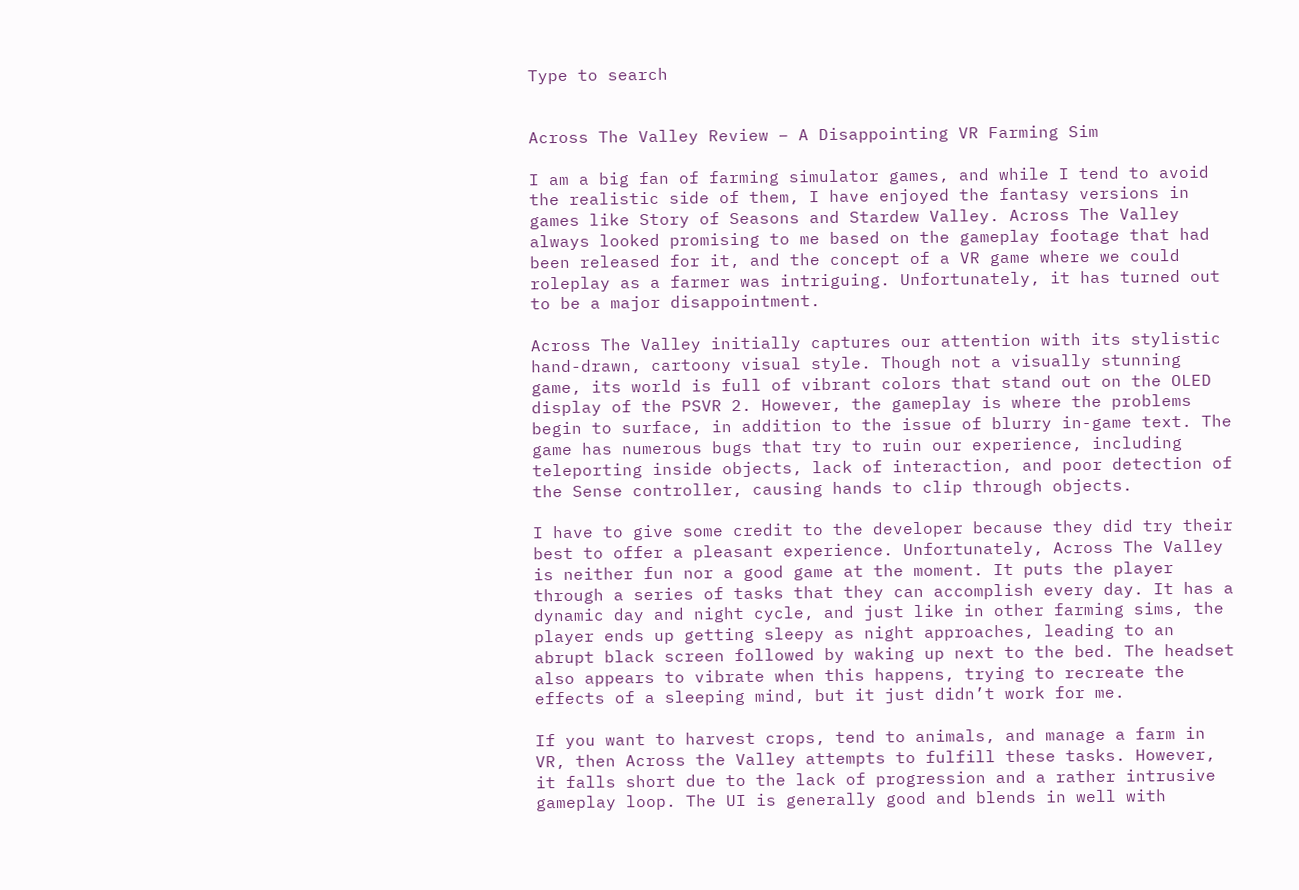Type to search


Across The Valley Review – A Disappointing VR Farming Sim

I am a big fan of farming simulator games, and while I tend to avoid the realistic side of them, I have enjoyed the fantasy versions in games like Story of Seasons and Stardew Valley. Across The Valley always looked promising to me based on the gameplay footage that had been released for it, and the concept of a VR game where we could roleplay as a farmer was intriguing. Unfortunately, it has turned out to be a major disappointment.

Across The Valley initially captures our attention with its stylistic hand-drawn, cartoony visual style. Though not a visually stunning game, its world is full of vibrant colors that stand out on the OLED display of the PSVR 2. However, the gameplay is where the problems begin to surface, in addition to the issue of blurry in-game text. The game has numerous bugs that try to ruin our experience, including teleporting inside objects, lack of interaction, and poor detection of the Sense controller, causing hands to clip through objects.

I have to give some credit to the developer because they did try their best to offer a pleasant experience. Unfortunately, Across The Valley is neither fun nor a good game at the moment. It puts the player through a series of tasks that they can accomplish every day. It has a dynamic day and night cycle, and just like in other farming sims, the player ends up getting sleepy as night approaches, leading to an abrupt black screen followed by waking up next to the bed. The headset also appears to vibrate when this happens, trying to recreate the effects of a sleeping mind, but it just didn’t work for me.

If you want to harvest crops, tend to animals, and manage a farm in VR, then Across the Valley attempts to fulfill these tasks. However, it falls short due to the lack of progression and a rather intrusive gameplay loop. The UI is generally good and blends in well with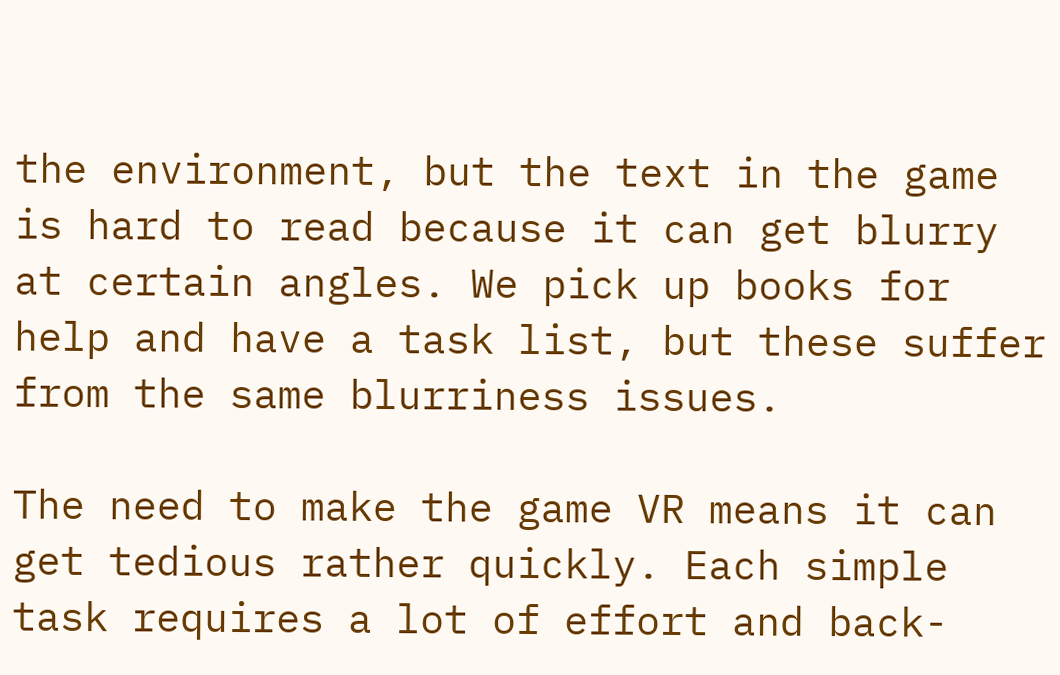the environment, but the text in the game is hard to read because it can get blurry at certain angles. We pick up books for help and have a task list, but these suffer from the same blurriness issues.

The need to make the game VR means it can get tedious rather quickly. Each simple task requires a lot of effort and back-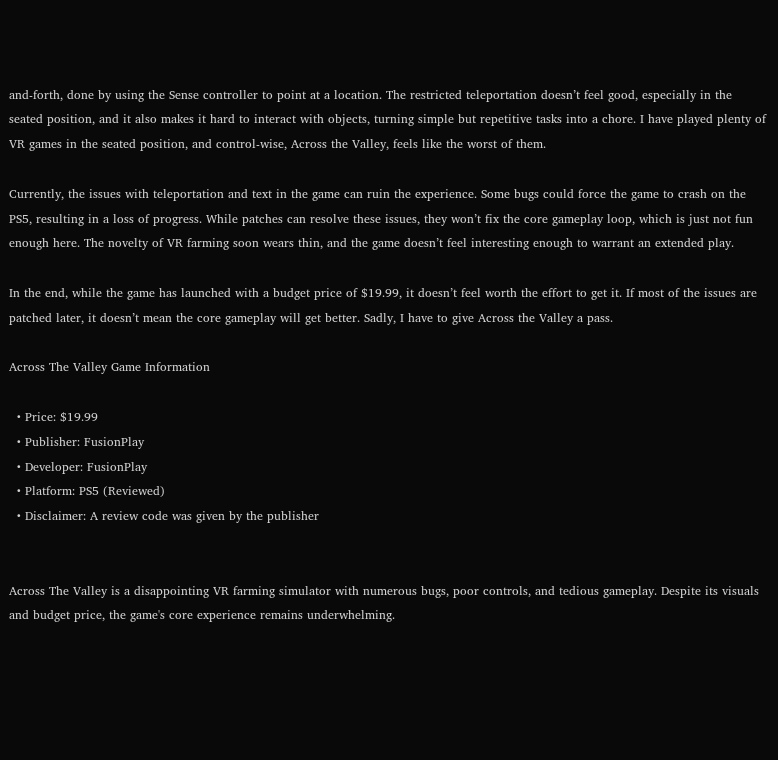and-forth, done by using the Sense controller to point at a location. The restricted teleportation doesn’t feel good, especially in the seated position, and it also makes it hard to interact with objects, turning simple but repetitive tasks into a chore. I have played plenty of VR games in the seated position, and control-wise, Across the Valley, feels like the worst of them.

Currently, the issues with teleportation and text in the game can ruin the experience. Some bugs could force the game to crash on the PS5, resulting in a loss of progress. While patches can resolve these issues, they won’t fix the core gameplay loop, which is just not fun enough here. The novelty of VR farming soon wears thin, and the game doesn’t feel interesting enough to warrant an extended play.

In the end, while the game has launched with a budget price of $19.99, it doesn’t feel worth the effort to get it. If most of the issues are patched later, it doesn’t mean the core gameplay will get better. Sadly, I have to give Across the Valley a pass.

Across The Valley Game Information

  • Price: $19.99
  • Publisher: FusionPlay
  • Developer: FusionPlay
  • Platform: PS5 (Reviewed)
  • Disclaimer: A review code was given by the publisher


Across The Valley is a disappointing VR farming simulator with numerous bugs, poor controls, and tedious gameplay. Despite its visuals and budget price, the game's core experience remains underwhelming.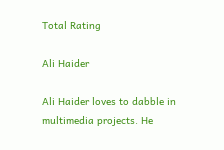Total Rating

Ali Haider

Ali Haider loves to dabble in multimedia projects. He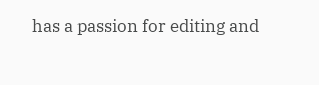has a passion for editing and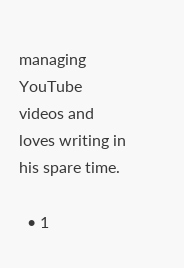managing YouTube videos and loves writing in his spare time.

  • 1